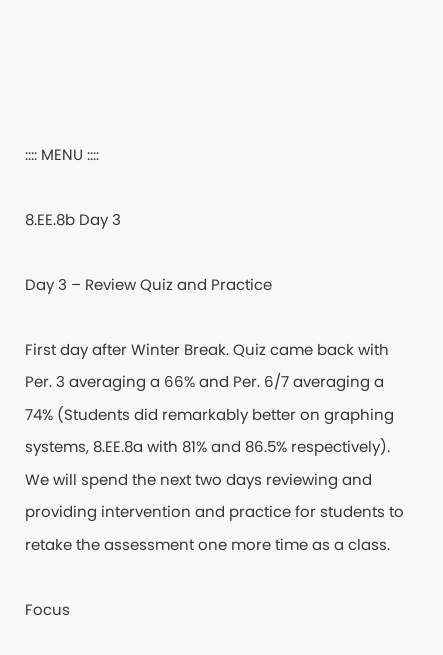:::: MENU ::::

8.EE.8b Day 3

Day 3 – Review Quiz and Practice

First day after Winter Break. Quiz came back with Per. 3 averaging a 66% and Per. 6/7 averaging a 74% (Students did remarkably better on graphing systems, 8.EE.8a with 81% and 86.5% respectively). We will spend the next two days reviewing and providing intervention and practice for students to retake the assessment one more time as a class.

Focus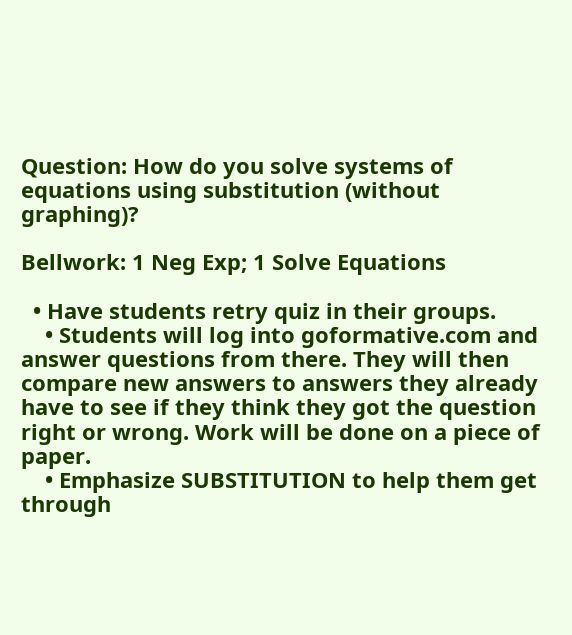Question: How do you solve systems of equations using substitution (without graphing)?

Bellwork: 1 Neg Exp; 1 Solve Equations

  • Have students retry quiz in their groups.
    • Students will log into goformative.com and answer questions from there. They will then compare new answers to answers they already have to see if they think they got the question right or wrong. Work will be done on a piece of paper.
    • Emphasize SUBSTITUTION to help them get through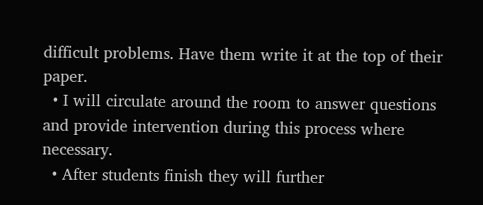difficult problems. Have them write it at the top of their paper.
  • I will circulate around the room to answer questions and provide intervention during this process where necessary.
  • After students finish they will further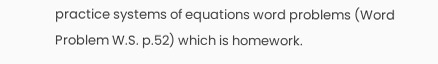practice systems of equations word problems (Word Problem W.S. p.52) which is homework.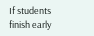If students finish early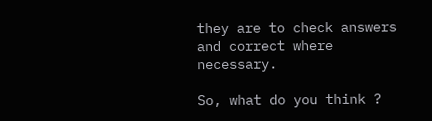they are to check answers and correct where necessary.

So, what do you think ?